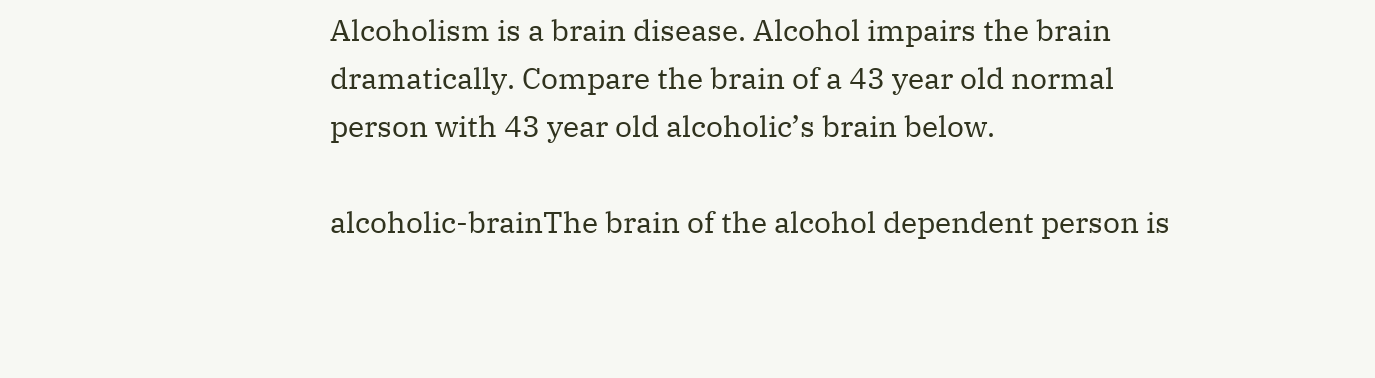Alcoholism is a brain disease. Alcohol impairs the brain dramatically. Compare the brain of a 43 year old normal person with 43 year old alcoholic’s brain below.

alcoholic-brainThe brain of the alcohol dependent person is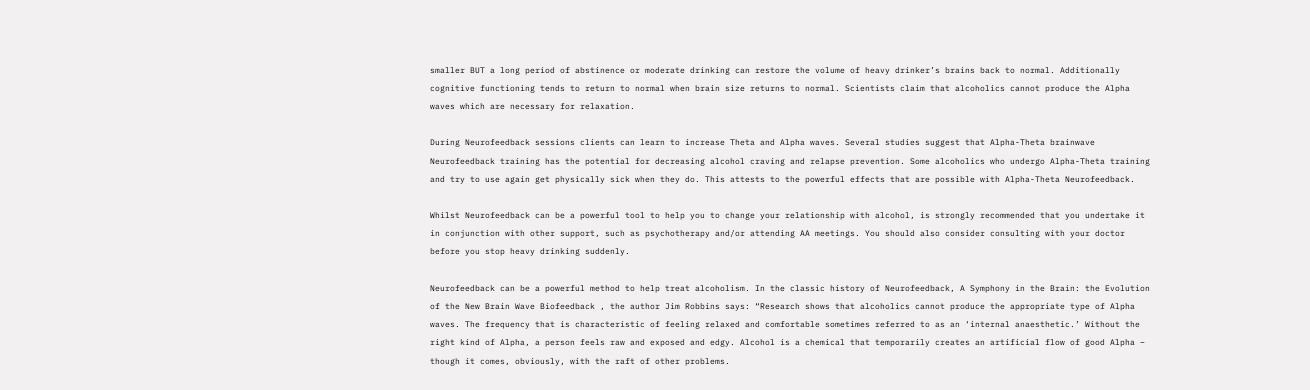smaller BUT a long period of abstinence or moderate drinking can restore the volume of heavy drinker’s brains back to normal. Additionally cognitive functioning tends to return to normal when brain size returns to normal. Scientists claim that alcoholics cannot produce the Alpha waves which are necessary for relaxation.

During Neurofeedback sessions clients can learn to increase Theta and Alpha waves. Several studies suggest that Alpha-Theta brainwave Neurofeedback training has the potential for decreasing alcohol craving and relapse prevention. Some alcoholics who undergo Alpha-Theta training and try to use again get physically sick when they do. This attests to the powerful effects that are possible with Alpha-Theta Neurofeedback.

Whilst Neurofeedback can be a powerful tool to help you to change your relationship with alcohol, is strongly recommended that you undertake it in conjunction with other support, such as psychotherapy and/or attending AA meetings. You should also consider consulting with your doctor before you stop heavy drinking suddenly.

Neurofeedback can be a powerful method to help treat alcoholism. In the classic history of Neurofeedback, A Symphony in the Brain: the Evolution of the New Brain Wave Biofeedback , the author Jim Robbins says: “Research shows that alcoholics cannot produce the appropriate type of Alpha waves. The frequency that is characteristic of feeling relaxed and comfortable sometimes referred to as an ‘internal anaesthetic.’ Without the right kind of Alpha, a person feels raw and exposed and edgy. Alcohol is a chemical that temporarily creates an artificial flow of good Alpha – though it comes, obviously, with the raft of other problems.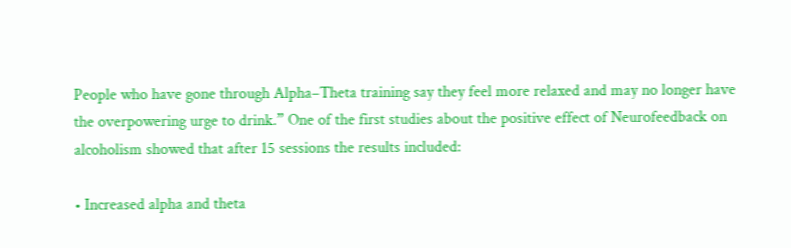People who have gone through Alpha–Theta training say they feel more relaxed and may no longer have the overpowering urge to drink.” One of the first studies about the positive effect of Neurofeedback on alcoholism showed that after 15 sessions the results included:

• Increased alpha and theta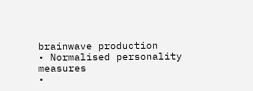brainwave production
• Normalised personality measures
•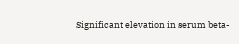Significant elevation in serum beta-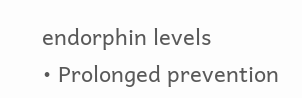endorphin levels
• Prolonged prevention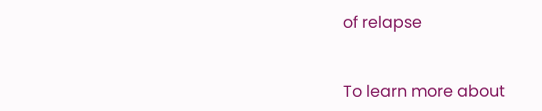of relapse


To learn more about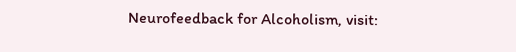Neurofeedback for Alcoholism, visit: